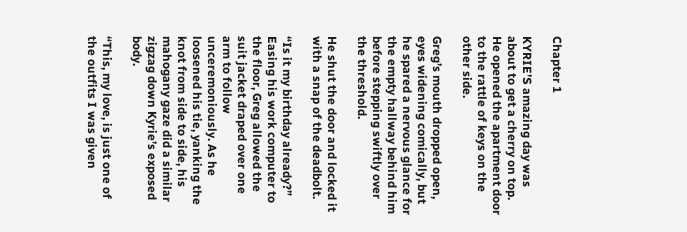Chapter 1

KYRIE’S amazing day was about to get a cherry on top. He opened the apartment door to the rattle of keys on the other side.

Greg’s mouth dropped open, eyes widening comically, but he spared a nervous glance for the empty hallway behind him before stepping swiftly over the threshold.

He shut the door and locked it with a snap of the deadbolt.

“Is it my birthday already?” Easing his work computer to the floor, Greg allowed the suit jacket draped over one arm to follow unceremoniously. As he loosened his tie, yanking the knot from side to side, his mahogany gaze did a similar zigzag down Kyrie’s exposed body.

“This, my love, is just one of the outfits I was given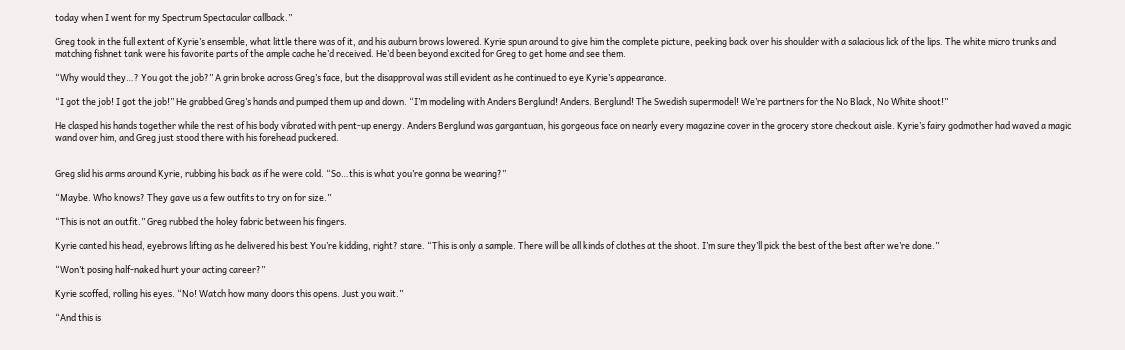today when I went for my Spectrum Spectacular callback.”

Greg took in the full extent of Kyrie’s ensemble, what little there was of it, and his auburn brows lowered. Kyrie spun around to give him the complete picture, peeking back over his shoulder with a salacious lick of the lips. The white micro trunks and matching fishnet tank were his favorite parts of the ample cache he’d received. He’d been beyond excited for Greg to get home and see them.

“Why would they…? You got the job?” A grin broke across Greg’s face, but the disapproval was still evident as he continued to eye Kyrie’s appearance.

“I got the job! I got the job!” He grabbed Greg’s hands and pumped them up and down. “I’m modeling with Anders Berglund! Anders. Berglund! The Swedish supermodel! We’re partners for the No Black, No White shoot!”

He clasped his hands together while the rest of his body vibrated with pent-up energy. Anders Berglund was gargantuan, his gorgeous face on nearly every magazine cover in the grocery store checkout aisle. Kyrie’s fairy godmother had waved a magic wand over him, and Greg just stood there with his forehead puckered.


Greg slid his arms around Kyrie, rubbing his back as if he were cold. “So…this is what you’re gonna be wearing?”

“Maybe. Who knows? They gave us a few outfits to try on for size.”

“This is not an outfit.” Greg rubbed the holey fabric between his fingers.

Kyrie canted his head, eyebrows lifting as he delivered his best You’re kidding, right? stare. “This is only a sample. There will be all kinds of clothes at the shoot. I’m sure they’ll pick the best of the best after we’re done.”

“Won’t posing half-naked hurt your acting career?”

Kyrie scoffed, rolling his eyes. “No! Watch how many doors this opens. Just you wait.”

“And this is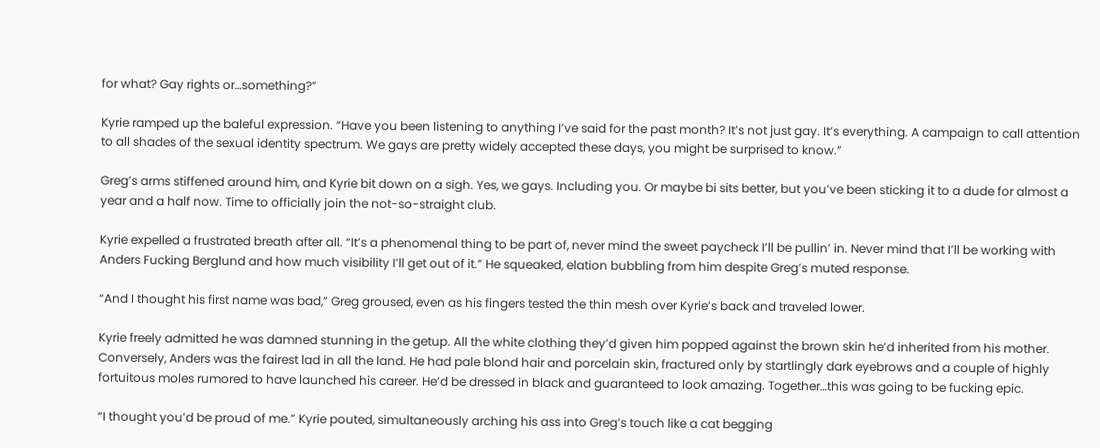for what? Gay rights or…something?”

Kyrie ramped up the baleful expression. “Have you been listening to anything I’ve said for the past month? It’s not just gay. It’s everything. A campaign to call attention to all shades of the sexual identity spectrum. We gays are pretty widely accepted these days, you might be surprised to know.”

Greg’s arms stiffened around him, and Kyrie bit down on a sigh. Yes, we gays. Including you. Or maybe bi sits better, but you’ve been sticking it to a dude for almost a year and a half now. Time to officially join the not-so-straight club.

Kyrie expelled a frustrated breath after all. “It’s a phenomenal thing to be part of, never mind the sweet paycheck I’ll be pullin’ in. Never mind that I’ll be working with Anders Fucking Berglund and how much visibility I’ll get out of it.” He squeaked, elation bubbling from him despite Greg’s muted response.

“And I thought his first name was bad,” Greg groused, even as his fingers tested the thin mesh over Kyrie’s back and traveled lower.

Kyrie freely admitted he was damned stunning in the getup. All the white clothing they’d given him popped against the brown skin he’d inherited from his mother. Conversely, Anders was the fairest lad in all the land. He had pale blond hair and porcelain skin, fractured only by startlingly dark eyebrows and a couple of highly fortuitous moles rumored to have launched his career. He’d be dressed in black and guaranteed to look amazing. Together…this was going to be fucking epic.

“I thought you’d be proud of me.” Kyrie pouted, simultaneously arching his ass into Greg’s touch like a cat begging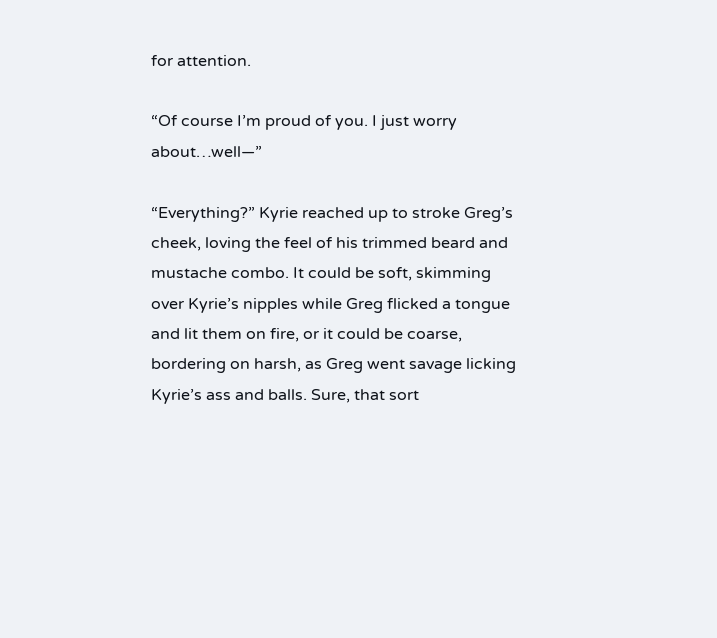for attention.

“Of course I’m proud of you. I just worry about…well—”

“Everything?” Kyrie reached up to stroke Greg’s cheek, loving the feel of his trimmed beard and mustache combo. It could be soft, skimming over Kyrie’s nipples while Greg flicked a tongue and lit them on fire, or it could be coarse, bordering on harsh, as Greg went savage licking Kyrie’s ass and balls. Sure, that sort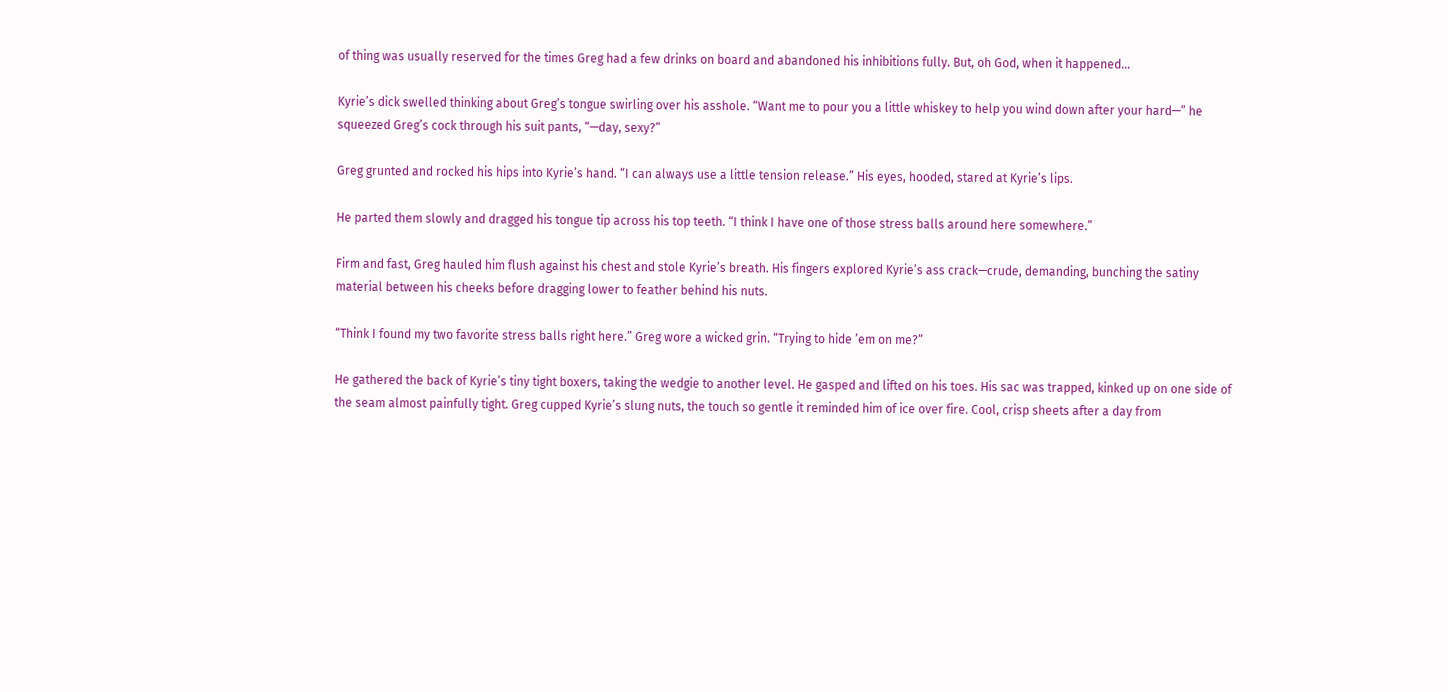of thing was usually reserved for the times Greg had a few drinks on board and abandoned his inhibitions fully. But, oh God, when it happened…

Kyrie’s dick swelled thinking about Greg’s tongue swirling over his asshole. “Want me to pour you a little whiskey to help you wind down after your hard—” he squeezed Greg’s cock through his suit pants, “—day, sexy?”

Greg grunted and rocked his hips into Kyrie’s hand. “I can always use a little tension release.” His eyes, hooded, stared at Kyrie’s lips.

He parted them slowly and dragged his tongue tip across his top teeth. “I think I have one of those stress balls around here somewhere.”

Firm and fast, Greg hauled him flush against his chest and stole Kyrie’s breath. His fingers explored Kyrie’s ass crack—crude, demanding, bunching the satiny material between his cheeks before dragging lower to feather behind his nuts.

“Think I found my two favorite stress balls right here.” Greg wore a wicked grin. “Trying to hide ’em on me?”

He gathered the back of Kyrie’s tiny tight boxers, taking the wedgie to another level. He gasped and lifted on his toes. His sac was trapped, kinked up on one side of the seam almost painfully tight. Greg cupped Kyrie’s slung nuts, the touch so gentle it reminded him of ice over fire. Cool, crisp sheets after a day from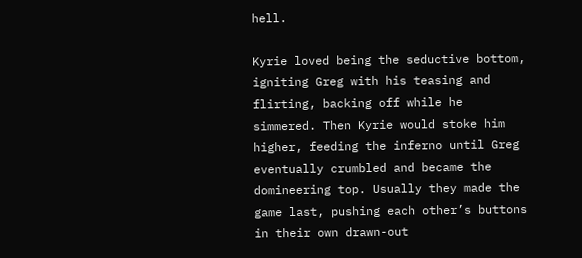hell.

Kyrie loved being the seductive bottom, igniting Greg with his teasing and flirting, backing off while he simmered. Then Kyrie would stoke him higher, feeding the inferno until Greg eventually crumbled and became the domineering top. Usually they made the game last, pushing each other’s buttons in their own drawn-out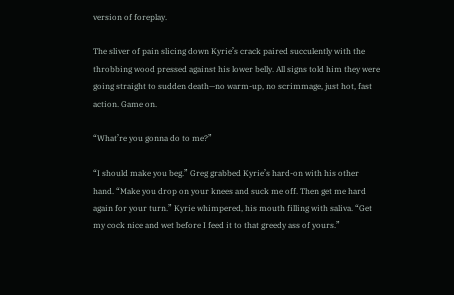version of foreplay.

The sliver of pain slicing down Kyrie’s crack paired succulently with the throbbing wood pressed against his lower belly. All signs told him they were going straight to sudden death—no warm-up, no scrimmage, just hot, fast action. Game on.

“What’re you gonna do to me?”

“I should make you beg.” Greg grabbed Kyrie’s hard-on with his other hand. “Make you drop on your knees and suck me off. Then get me hard again for your turn.” Kyrie whimpered, his mouth filling with saliva. “Get my cock nice and wet before I feed it to that greedy ass of yours.”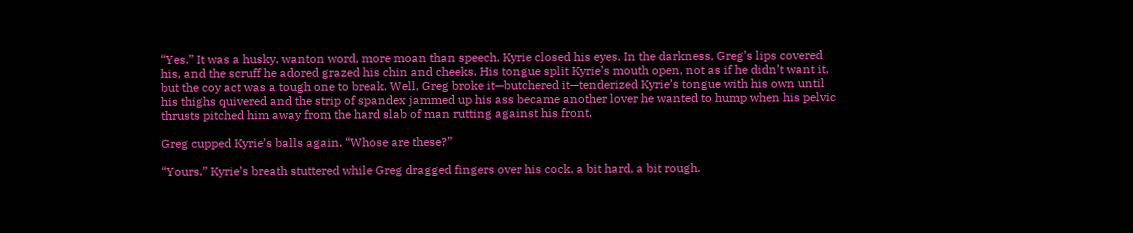“Yes.” It was a husky, wanton word, more moan than speech. Kyrie closed his eyes. In the darkness, Greg’s lips covered his, and the scruff he adored grazed his chin and cheeks. His tongue split Kyrie’s mouth open, not as if he didn’t want it, but the coy act was a tough one to break. Well, Greg broke it—butchered it—tenderized Kyrie’s tongue with his own until his thighs quivered and the strip of spandex jammed up his ass became another lover he wanted to hump when his pelvic thrusts pitched him away from the hard slab of man rutting against his front.

Greg cupped Kyrie’s balls again. “Whose are these?”

“Yours.” Kyrie’s breath stuttered while Greg dragged fingers over his cock, a bit hard, a bit rough.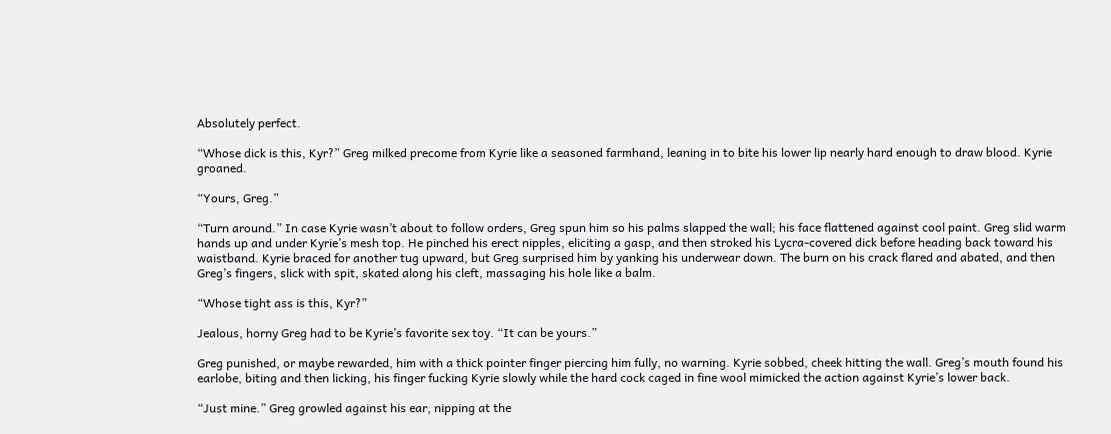Absolutely perfect.

“Whose dick is this, Kyr?” Greg milked precome from Kyrie like a seasoned farmhand, leaning in to bite his lower lip nearly hard enough to draw blood. Kyrie groaned.

“Yours, Greg.”

“Turn around.” In case Kyrie wasn’t about to follow orders, Greg spun him so his palms slapped the wall; his face flattened against cool paint. Greg slid warm hands up and under Kyrie’s mesh top. He pinched his erect nipples, eliciting a gasp, and then stroked his Lycra-covered dick before heading back toward his waistband. Kyrie braced for another tug upward, but Greg surprised him by yanking his underwear down. The burn on his crack flared and abated, and then Greg’s fingers, slick with spit, skated along his cleft, massaging his hole like a balm.

“Whose tight ass is this, Kyr?”

Jealous, horny Greg had to be Kyrie’s favorite sex toy. “It can be yours.”

Greg punished, or maybe rewarded, him with a thick pointer finger piercing him fully, no warning. Kyrie sobbed, cheek hitting the wall. Greg’s mouth found his earlobe, biting and then licking, his finger fucking Kyrie slowly while the hard cock caged in fine wool mimicked the action against Kyrie’s lower back.

“Just mine.” Greg growled against his ear, nipping at the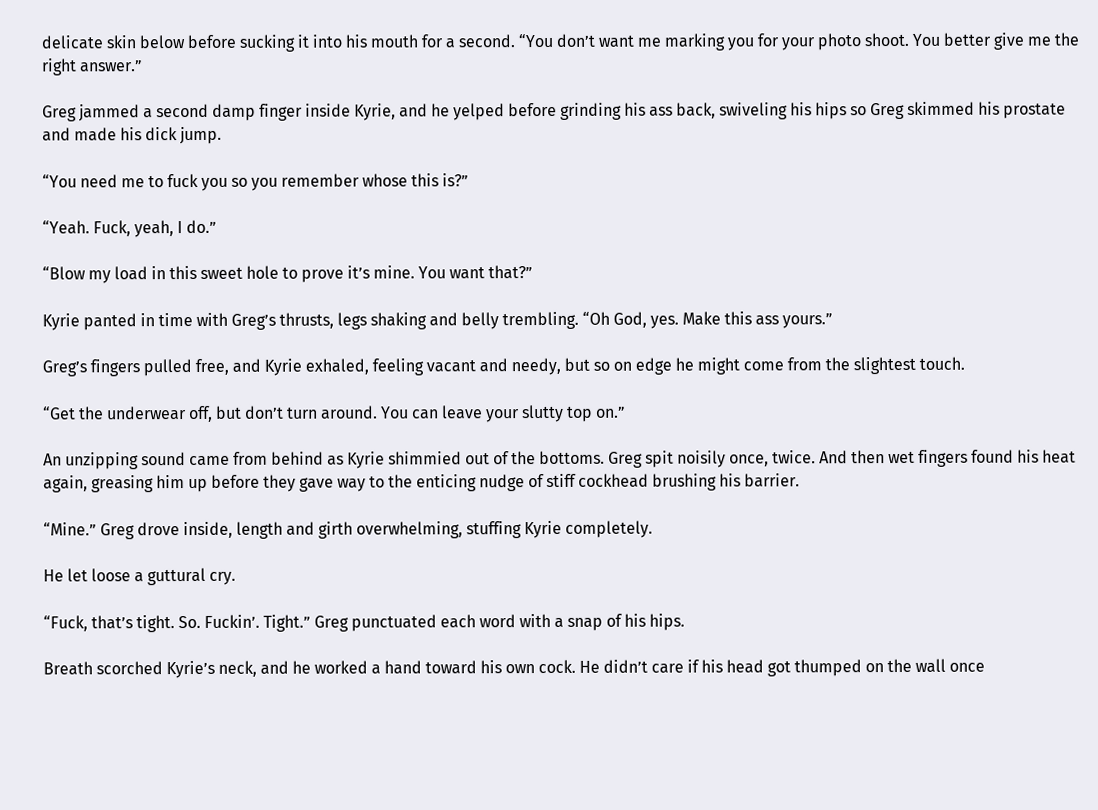delicate skin below before sucking it into his mouth for a second. “You don’t want me marking you for your photo shoot. You better give me the right answer.”

Greg jammed a second damp finger inside Kyrie, and he yelped before grinding his ass back, swiveling his hips so Greg skimmed his prostate and made his dick jump.

“You need me to fuck you so you remember whose this is?”

“Yeah. Fuck, yeah, I do.”

“Blow my load in this sweet hole to prove it’s mine. You want that?”

Kyrie panted in time with Greg’s thrusts, legs shaking and belly trembling. “Oh God, yes. Make this ass yours.”

Greg’s fingers pulled free, and Kyrie exhaled, feeling vacant and needy, but so on edge he might come from the slightest touch.

“Get the underwear off, but don’t turn around. You can leave your slutty top on.”

An unzipping sound came from behind as Kyrie shimmied out of the bottoms. Greg spit noisily once, twice. And then wet fingers found his heat again, greasing him up before they gave way to the enticing nudge of stiff cockhead brushing his barrier.

“Mine.” Greg drove inside, length and girth overwhelming, stuffing Kyrie completely.

He let loose a guttural cry.

“Fuck, that’s tight. So. Fuckin’. Tight.” Greg punctuated each word with a snap of his hips.

Breath scorched Kyrie’s neck, and he worked a hand toward his own cock. He didn’t care if his head got thumped on the wall once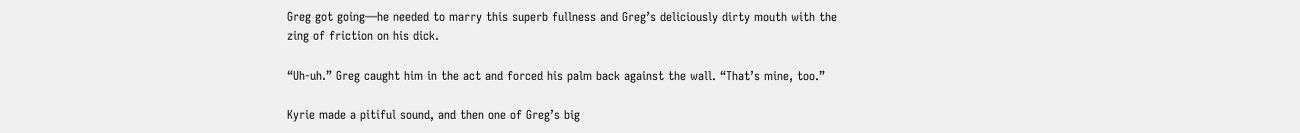Greg got going—he needed to marry this superb fullness and Greg’s deliciously dirty mouth with the zing of friction on his dick.

“Uh-uh.” Greg caught him in the act and forced his palm back against the wall. “That’s mine, too.”

Kyrie made a pitiful sound, and then one of Greg’s big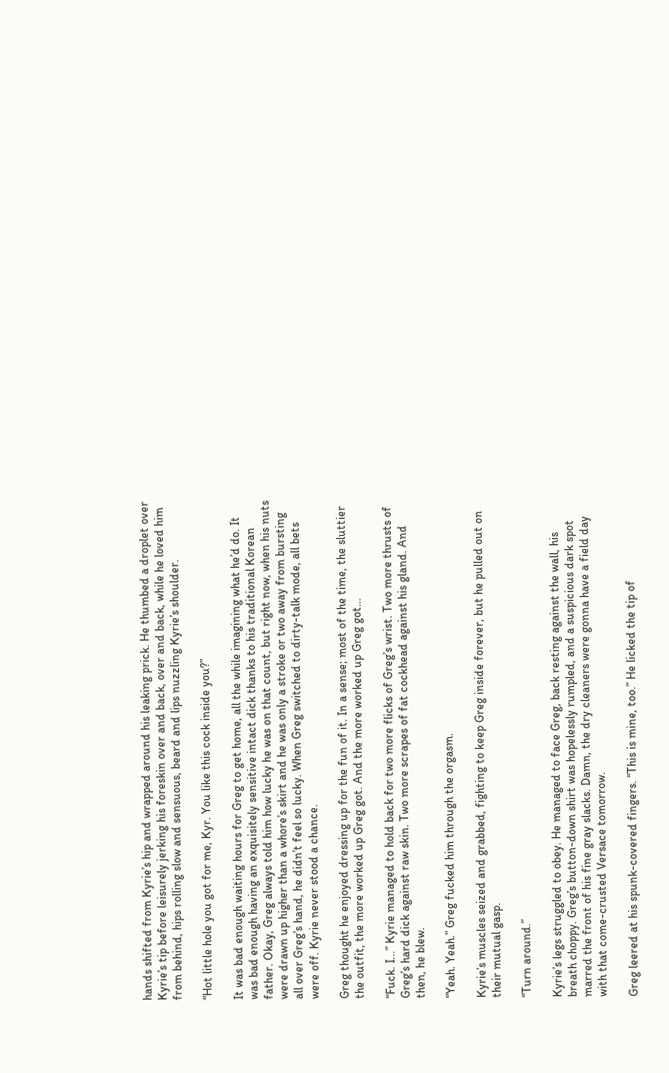hands shifted from Kyrie’s hip and wrapped around his leaking prick. He thumbed a droplet over Kyrie’s tip before leisurely jerking his foreskin over and back, over and back, while he loved him from behind, hips rolling slow and sensuous, beard and lips nuzzling Kyrie’s shoulder.

“Hot little hole you got for me, Kyr. You like this cock inside you?”

It was bad enough waiting hours for Greg to get home, all the while imagining what he’d do. It was bad enough having an exquisitely sensitive intact dick thanks to his traditional Korean father. Okay, Greg always told him how lucky he was on that count, but right now, when his nuts were drawn up higher than a whore’s skirt and he was only a stroke or two away from bursting all over Greg’s hand, he didn’t feel so lucky. When Greg switched to dirty-talk mode, all bets were off. Kyrie never stood a chance.

Greg thought he enjoyed dressing up for the fun of it. In a sense; most of the time, the sluttier the outfit, the more worked up Greg got. And the more worked up Greg got…

“Fuck. I…” Kyrie managed to hold back for two more flicks of Greg’s wrist. Two more thrusts of Greg’s hard dick against raw skin. Two more scrapes of fat cockhead against his gland. And then, he blew.

“Yeah. Yeah.” Greg fucked him through the orgasm.

Kyrie’s muscles seized and grabbed, fighting to keep Greg inside forever, but he pulled out on their mutual gasp.

“Turn around.”

Kyrie’s legs struggled to obey. He managed to face Greg, back resting against the wall, his breath choppy. Greg’s button-down shirt was hopelessly rumpled, and a suspicious dark spot marred the front of his fine gray slacks. Damn, the dry cleaners were gonna have a field day with that come-crusted Versace tomorrow.

Greg leered at his spunk-covered fingers. “This is mine, too.” He licked the tip of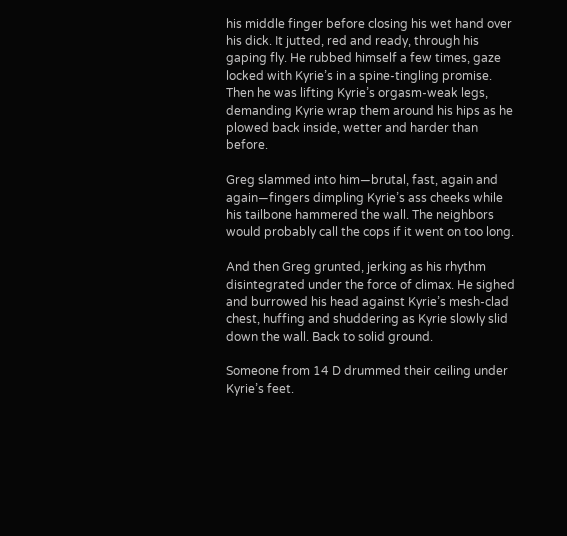his middle finger before closing his wet hand over his dick. It jutted, red and ready, through his gaping fly. He rubbed himself a few times, gaze locked with Kyrie’s in a spine-tingling promise. Then he was lifting Kyrie’s orgasm-weak legs, demanding Kyrie wrap them around his hips as he plowed back inside, wetter and harder than before.

Greg slammed into him—brutal, fast, again and again—fingers dimpling Kyrie’s ass cheeks while his tailbone hammered the wall. The neighbors would probably call the cops if it went on too long.

And then Greg grunted, jerking as his rhythm disintegrated under the force of climax. He sighed and burrowed his head against Kyrie’s mesh-clad chest, huffing and shuddering as Kyrie slowly slid down the wall. Back to solid ground.

Someone from 14 D drummed their ceiling under Kyrie’s feet.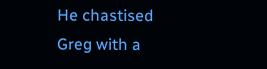He chastised Greg with a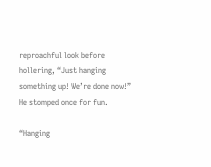reproachful look before hollering, “Just hanging something up! We’re done now!” He stomped once for fun.

“Hanging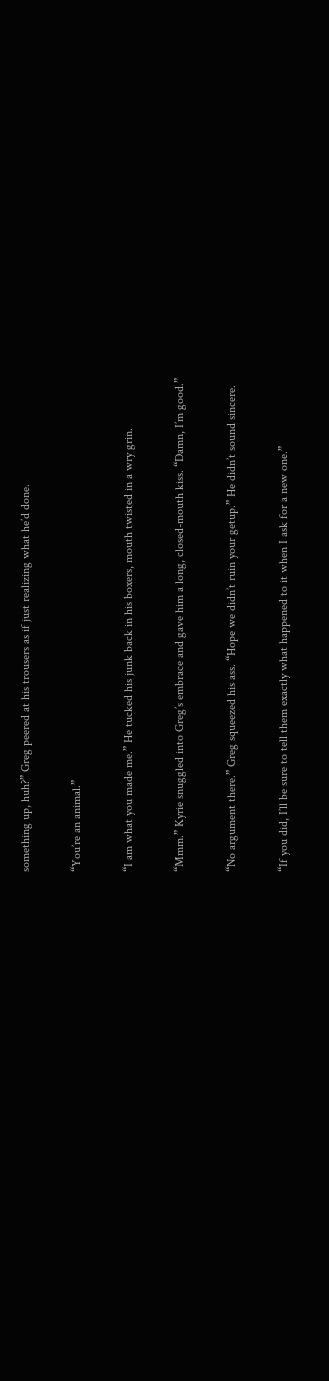something up, huh?” Greg peered at his trousers as if just realizing what he’d done.

“You’re an animal.”

“I am what you made me.” He tucked his junk back in his boxers, mouth twisted in a wry grin.

“Mmm.” Kyrie snuggled into Greg’s embrace and gave him a long, closed-mouth kiss. “Damn, I’m good.”

“No argument there.” Greg squeezed his ass. “Hope we didn’t ruin your getup.” He didn’t sound sincere.

“If you did, I’ll be sure to tell them exactly what happened to it when I ask for a new one.”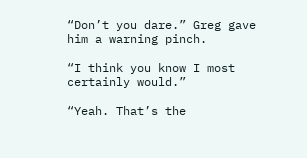“Don’t you dare.” Greg gave him a warning pinch.

“I think you know I most certainly would.”

“Yeah. That’s the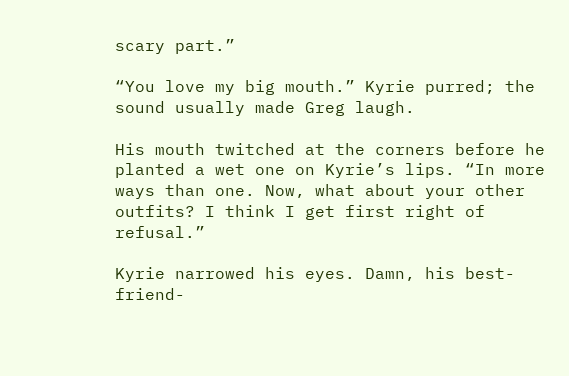scary part.”

“You love my big mouth.” Kyrie purred; the sound usually made Greg laugh.

His mouth twitched at the corners before he planted a wet one on Kyrie’s lips. “In more ways than one. Now, what about your other outfits? I think I get first right of refusal.”

Kyrie narrowed his eyes. Damn, his best-friend-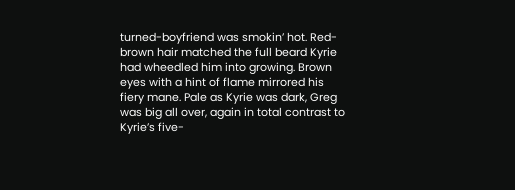turned-boyfriend was smokin’ hot. Red-brown hair matched the full beard Kyrie had wheedled him into growing. Brown eyes with a hint of flame mirrored his fiery mane. Pale as Kyrie was dark, Greg was big all over, again in total contrast to Kyrie’s five-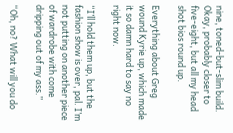nine, toned-but-slim build. Okay, probably closer to five-eight, but all my head shot bios round up.

Everything about Greg wound Kyrie up, which made it so damn hard to say no right now.

“I’ll hold them up, but the fashion show is over, pal. I’m not putting on another piece of wardrobe with come dripping out of my ass.”

“Oh, no? What will you do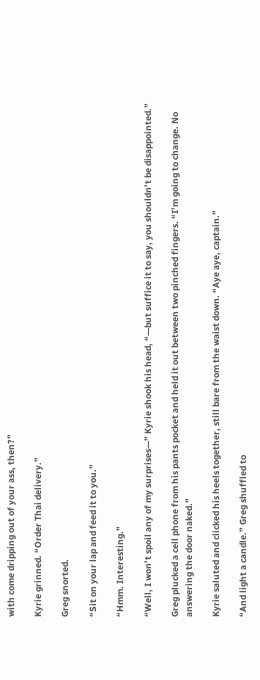with come dripping out of your ass, then?”

Kyrie grinned. “Order Thai delivery.”

Greg snorted.

“Sit on your lap and feed it to you.”

“Hmm. Interesting.”

“Well, I won’t spoil any of my surprises—” Kyrie shook his head, “—but suffice it to say, you shouldn’t be disappointed.”

Greg plucked a cell phone from his pants pocket and held it out between two pinched fingers. “I’m going to change. No answering the door naked.”

Kyrie saluted and clicked his heels together, still bare from the waist down. “Aye aye, captain.”

“And light a candle.” Greg shuffled to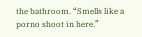the bathroom. “Smells like a porno shoot in here.”